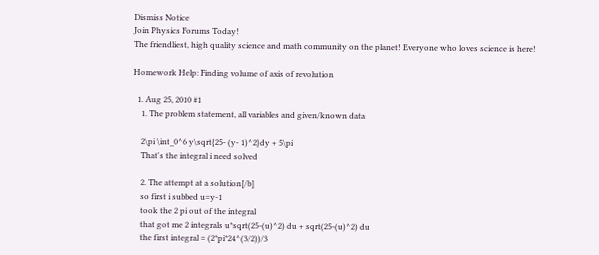Dismiss Notice
Join Physics Forums Today!
The friendliest, high quality science and math community on the planet! Everyone who loves science is here!

Homework Help: Finding volume of axis of revolution

  1. Aug 25, 2010 #1
    1. The problem statement, all variables and given/known data

    2\pi \int_0^6 y\sqrt{25- (y- 1)^2}dy + 5\pi
    That's the integral i need solved

    2. The attempt at a solution[/b]
    so first i subbed u=y-1
    took the 2 pi out of the integral
    that got me 2 integrals u*sqrt(25-(u)^2) du + sqrt(25-(u)^2) du
    the first integral = (2*pi*24^(3/2))/3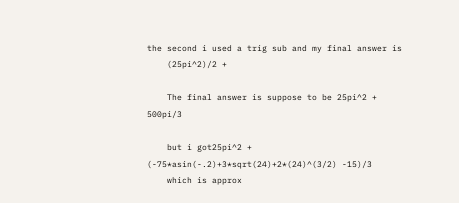the second i used a trig sub and my final answer is
    (25pi^2)/2 +

    The final answer is suppose to be 25pi^2 + 500pi/3

    but i got25pi^2 + (-75*asin(-.2)+3*sqrt(24)+2*(24)^(3/2) -15)/3
    which is approx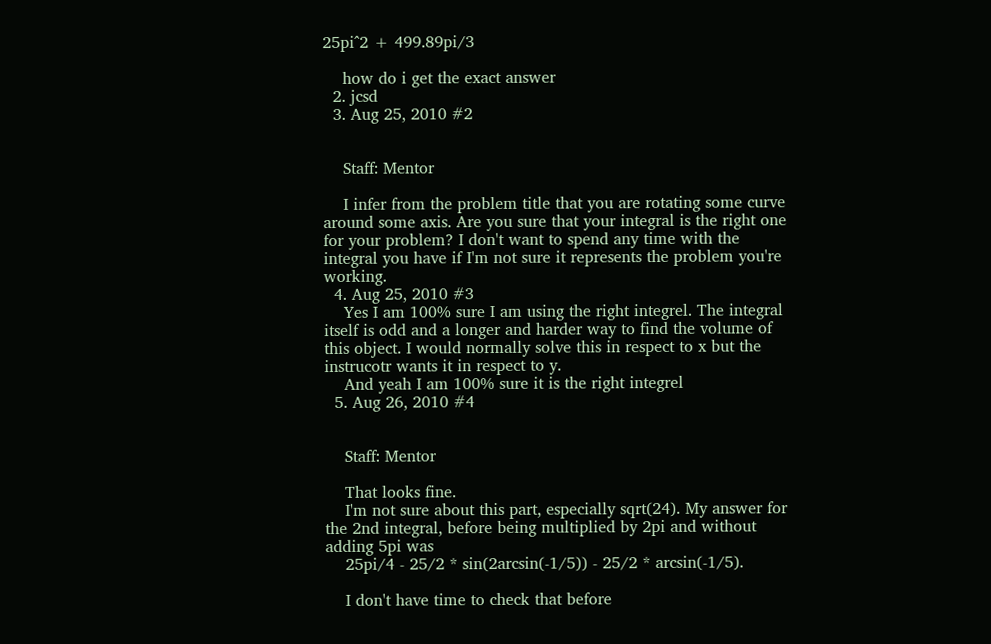25pi^2 + 499.89pi/3

    how do i get the exact answer
  2. jcsd
  3. Aug 25, 2010 #2


    Staff: Mentor

    I infer from the problem title that you are rotating some curve around some axis. Are you sure that your integral is the right one for your problem? I don't want to spend any time with the integral you have if I'm not sure it represents the problem you're working.
  4. Aug 25, 2010 #3
    Yes I am 100% sure I am using the right integrel. The integral itself is odd and a longer and harder way to find the volume of this object. I would normally solve this in respect to x but the instrucotr wants it in respect to y.
    And yeah I am 100% sure it is the right integrel
  5. Aug 26, 2010 #4


    Staff: Mentor

    That looks fine.
    I'm not sure about this part, especially sqrt(24). My answer for the 2nd integral, before being multiplied by 2pi and without adding 5pi was
    25pi/4 - 25/2 * sin(2arcsin(-1/5)) - 25/2 * arcsin(-1/5).

    I don't have time to check that before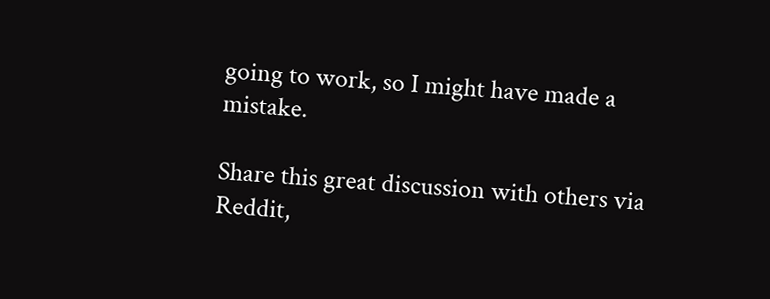going to work, so I might have made a mistake.

Share this great discussion with others via Reddit,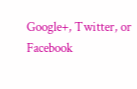Google+, Twitter, or Facebook